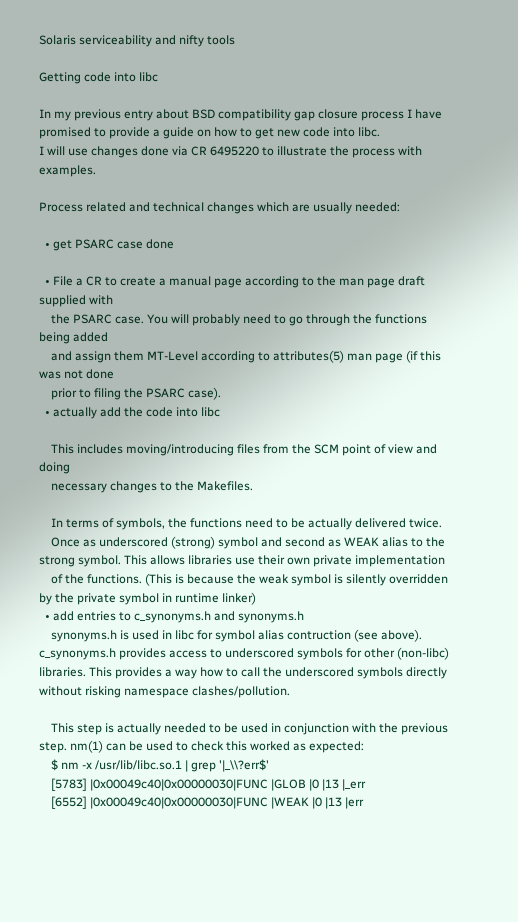Solaris serviceability and nifty tools

Getting code into libc

In my previous entry about BSD compatibility gap closure process I have promised to provide a guide on how to get new code into libc.
I will use changes done via CR 6495220 to illustrate the process with examples.

Process related and technical changes which are usually needed:

  • get PSARC case done

  • File a CR to create a manual page according to the man page draft supplied with
    the PSARC case. You will probably need to go through the functions being added
    and assign them MT-Level according to attributes(5) man page (if this was not done
    prior to filing the PSARC case).
  • actually add the code into libc

    This includes moving/introducing files from the SCM point of view and doing
    necessary changes to the Makefiles.

    In terms of symbols, the functions need to be actually delivered twice.
    Once as underscored (strong) symbol and second as WEAK alias to the strong symbol. This allows libraries use their own private implementation
    of the functions. (This is because the weak symbol is silently overridden by the private symbol in runtime linker)
  • add entries to c_synonyms.h and synonyms.h
    synonyms.h is used in libc for symbol alias contruction (see above). c_synonyms.h provides access to underscored symbols for other (non-libc) libraries. This provides a way how to call the underscored symbols directly without risking namespace clashes/pollution.

    This step is actually needed to be used in conjunction with the previous step. nm(1) can be used to check this worked as expected:
    $ nm -x /usr/lib/libc.so.1 | grep '|_\\?err$'
    [5783] |0x00049c40|0x00000030|FUNC |GLOB |0 |13 |_err
    [6552] |0x00049c40|0x00000030|FUNC |WEAK |0 |13 |err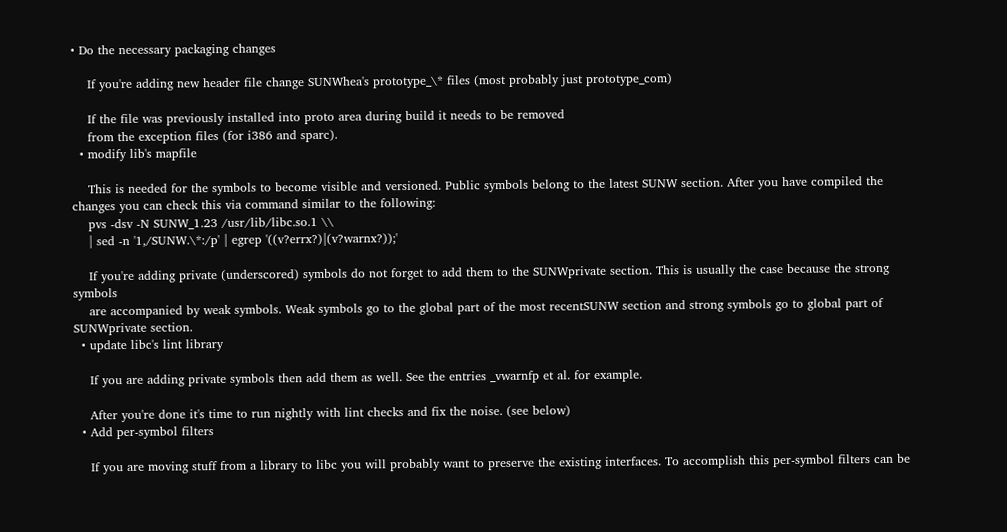• Do the necessary packaging changes

    If you're adding new header file change SUNWhea's prototype_\* files (most probably just prototype_com)

    If the file was previously installed into proto area during build it needs to be removed
    from the exception files (for i386 and sparc).
  • modify lib's mapfile

    This is needed for the symbols to become visible and versioned. Public symbols belong to the latest SUNW section. After you have compiled the changes you can check this via command similar to the following:
    pvs -dsv -N SUNW_1.23 /usr/lib/libc.so.1 \\
    | sed -n '1,/SUNW.\*:/p' | egrep '((v?errx?)|(v?warnx?));'

    If you're adding private (underscored) symbols do not forget to add them to the SUNWprivate section. This is usually the case because the strong symbols
    are accompanied by weak symbols. Weak symbols go to the global part of the most recentSUNW section and strong symbols go to global part of SUNWprivate section.
  • update libc's lint library

    If you are adding private symbols then add them as well. See the entries _vwarnfp et al. for example.

    After you're done it's time to run nightly with lint checks and fix the noise. (see below)
  • Add per-symbol filters

    If you are moving stuff from a library to libc you will probably want to preserve the existing interfaces. To accomplish this per-symbol filters can be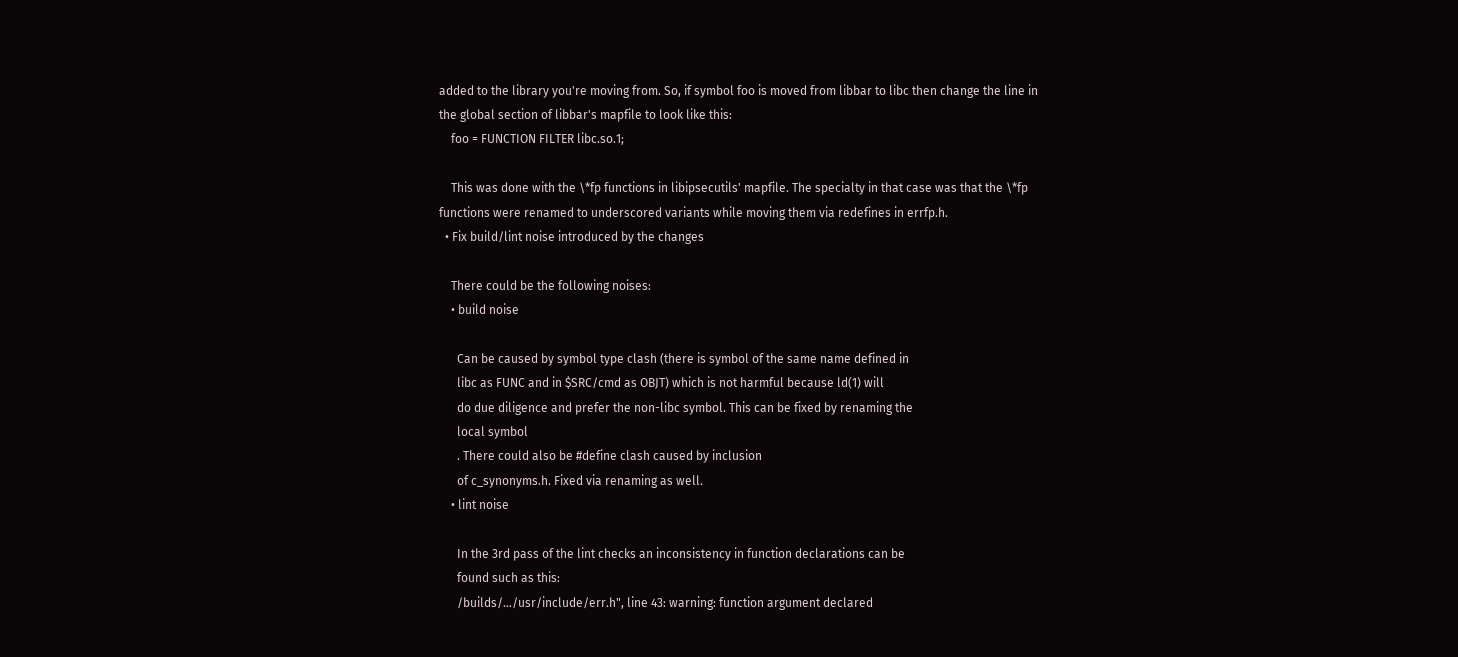added to the library you're moving from. So, if symbol foo is moved from libbar to libc then change the line in the global section of libbar's mapfile to look like this:
    foo = FUNCTION FILTER libc.so.1;

    This was done with the \*fp functions in libipsecutils' mapfile. The specialty in that case was that the \*fp functions were renamed to underscored variants while moving them via redefines in errfp.h.
  • Fix build/lint noise introduced by the changes

    There could be the following noises:
    • build noise

      Can be caused by symbol type clash (there is symbol of the same name defined in
      libc as FUNC and in $SRC/cmd as OBJT) which is not harmful because ld(1) will
      do due diligence and prefer the non-libc symbol. This can be fixed by renaming the
      local symbol
      . There could also be #define clash caused by inclusion
      of c_synonyms.h. Fixed via renaming as well.
    • lint noise

      In the 3rd pass of the lint checks an inconsistency in function declarations can be
      found such as this:
      /builds/.../usr/include/err.h", line 43: warning: function argument declared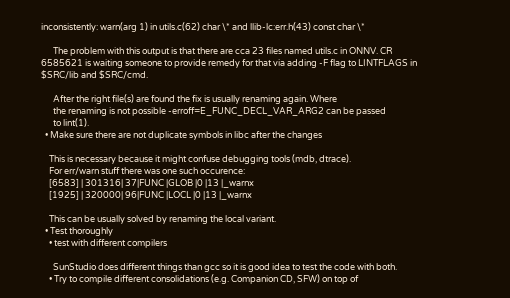inconsistently: warn(arg 1) in utils.c(62) char \* and llib-lc:err.h(43) const char \*

      The problem with this output is that there are cca 23 files named utils.c in ONNV. CR 6585621 is waiting someone to provide remedy for that via adding -F flag to LINTFLAGS in $SRC/lib and $SRC/cmd.

      After the right file(s) are found the fix is usually renaming again. Where
      the renaming is not possible -erroff=E_FUNC_DECL_VAR_ARG2 can be passed
      to lint(1).
  • Make sure there are not duplicate symbols in libc after the changes

    This is necessary because it might confuse debugging tools (mdb, dtrace).
    For err/warn stuff there was one such occurence:
    [6583] | 301316| 37|FUNC |GLOB |0 |13 |_warnx
    [1925] | 320000| 96|FUNC |LOCL |0 |13 |_warnx

    This can be usually solved by renaming the local variant.
  • Test thoroughly
    • test with different compilers

      SunStudio does different things than gcc so it is good idea to test the code with both.
    • Try to compile different consolidations (e.g. Companion CD, SFW) on top of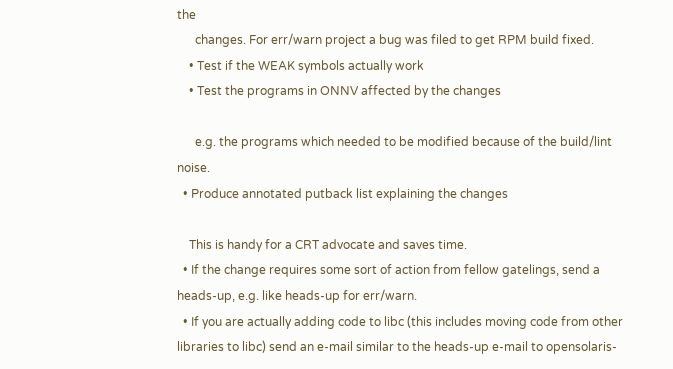the
      changes. For err/warn project a bug was filed to get RPM build fixed.
    • Test if the WEAK symbols actually work
    • Test the programs in ONNV affected by the changes

      e.g. the programs which needed to be modified because of the build/lint noise.
  • Produce annotated putback list explaining the changes

    This is handy for a CRT advocate and saves time.
  • If the change requires some sort of action from fellow gatelings, send a heads-up, e.g. like heads-up for err/warn.
  • If you are actually adding code to libc (this includes moving code from other libraries to libc) send an e-mail similar to the heads-up e-mail to opensolaris-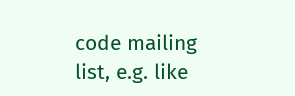code mailing list, e.g. like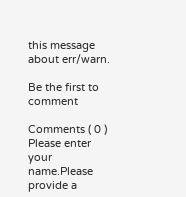this message about err/warn.

Be the first to comment

Comments ( 0 )
Please enter your name.Please provide a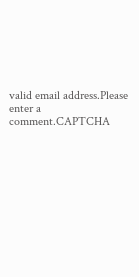valid email address.Please enter a comment.CAPTCHA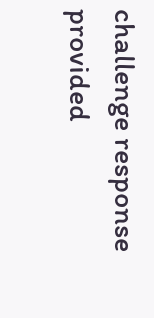challenge response provided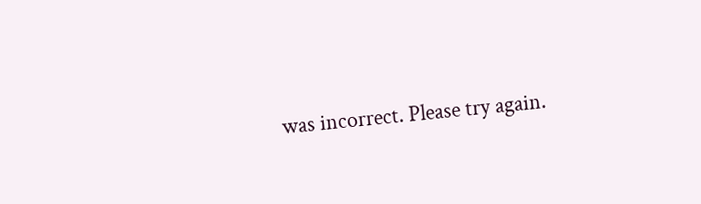was incorrect. Please try again.